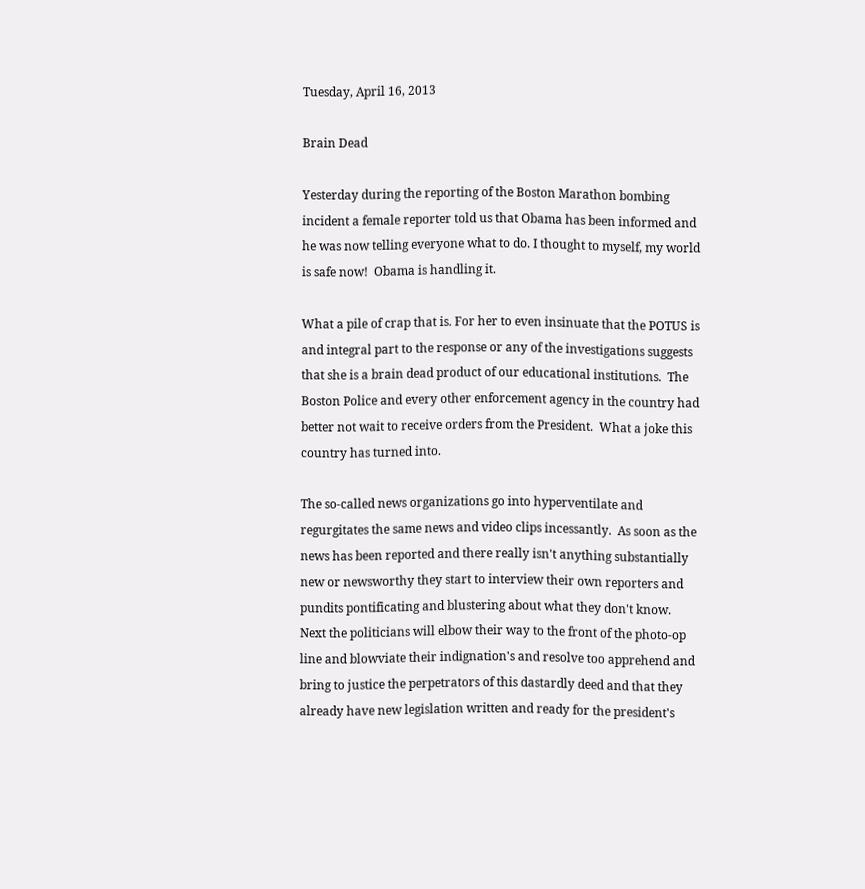Tuesday, April 16, 2013

Brain Dead

Yesterday during the reporting of the Boston Marathon bombing incident a female reporter told us that Obama has been informed and he was now telling everyone what to do. I thought to myself, my world is safe now!  Obama is handling it.

What a pile of crap that is. For her to even insinuate that the POTUS is and integral part to the response or any of the investigations suggests that she is a brain dead product of our educational institutions.  The Boston Police and every other enforcement agency in the country had better not wait to receive orders from the President.  What a joke this country has turned into.

The so-called news organizations go into hyperventilate and regurgitates the same news and video clips incessantly.  As soon as the news has been reported and there really isn't anything substantially new or newsworthy they start to interview their own reporters and pundits pontificating and blustering about what they don't know.
Next the politicians will elbow their way to the front of the photo-op line and blowviate their indignation's and resolve too apprehend and bring to justice the perpetrators of this dastardly deed and that they already have new legislation written and ready for the president's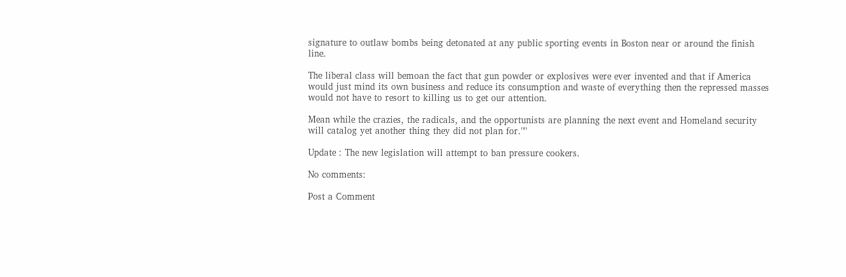signature to outlaw bombs being detonated at any public sporting events in Boston near or around the finish line.

The liberal class will bemoan the fact that gun powder or explosives were ever invented and that if America would just mind its own business and reduce its consumption and waste of everything then the repressed masses would not have to resort to killing us to get our attention.

Mean while the crazies, the radicals, and the opportunists are planning the next event and Homeland security will catalog yet another thing they did not plan for.""

Update : The new legislation will attempt to ban pressure cookers.

No comments:

Post a Comment